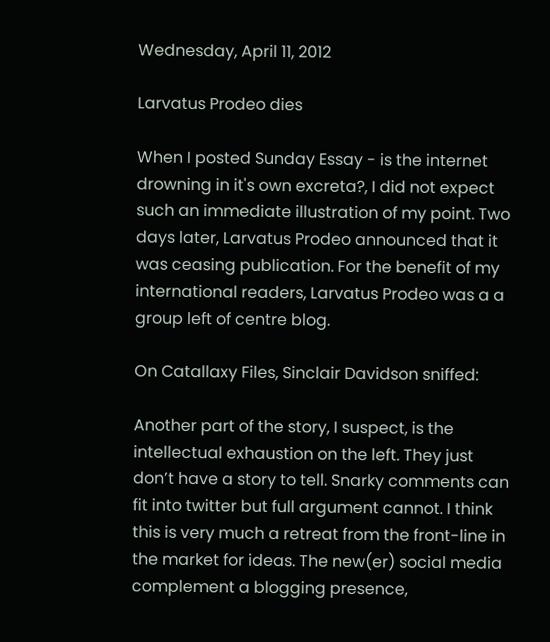Wednesday, April 11, 2012

Larvatus Prodeo dies

When I posted Sunday Essay - is the internet drowning in it's own excreta?, I did not expect such an immediate illustration of my point. Two days later, Larvatus Prodeo announced that it was ceasing publication. For the benefit of my international readers, Larvatus Prodeo was a a group left of centre blog.

On Catallaxy Files, Sinclair Davidson sniffed:

Another part of the story, I suspect, is the intellectual exhaustion on the left. They just don’t have a story to tell. Snarky comments can fit into twitter but full argument cannot. I think this is very much a retreat from the front-line in the market for ideas. The new(er) social media complement a blogging presence,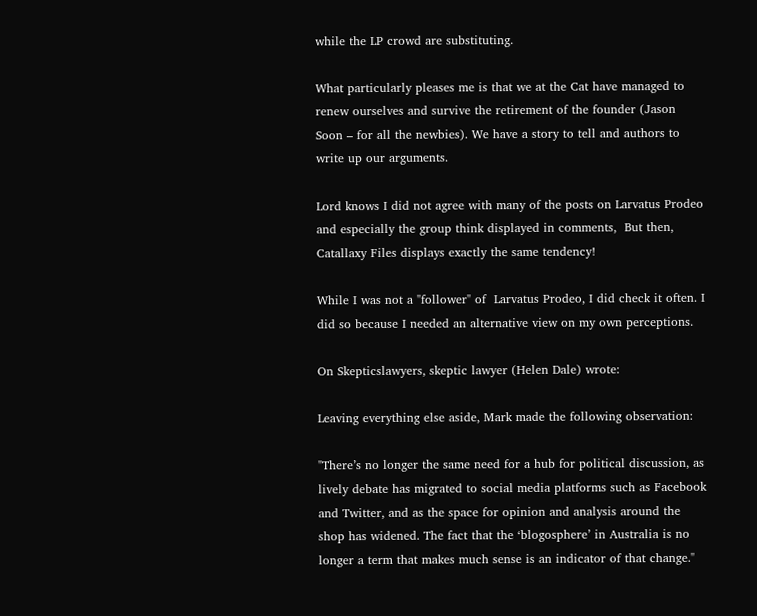while the LP crowd are substituting.

What particularly pleases me is that we at the Cat have managed to renew ourselves and survive the retirement of the founder (Jason Soon – for all the newbies). We have a story to tell and authors to write up our arguments.

Lord knows I did not agree with many of the posts on Larvatus Prodeo and especially the group think displayed in comments,  But then, Catallaxy Files displays exactly the same tendency!

While I was not a "follower" of  Larvatus Prodeo, I did check it often. I did so because I needed an alternative view on my own perceptions.

On Skepticslawyers, skeptic lawyer (Helen Dale) wrote:

Leaving everything else aside, Mark made the following observation:

"There’s no longer the same need for a hub for political discussion, as lively debate has migrated to social media platforms such as Facebook and Twitter, and as the space for opinion and analysis around the shop has widened. The fact that the ‘blogosphere’ in Australia is no longer a term that makes much sense is an indicator of that change."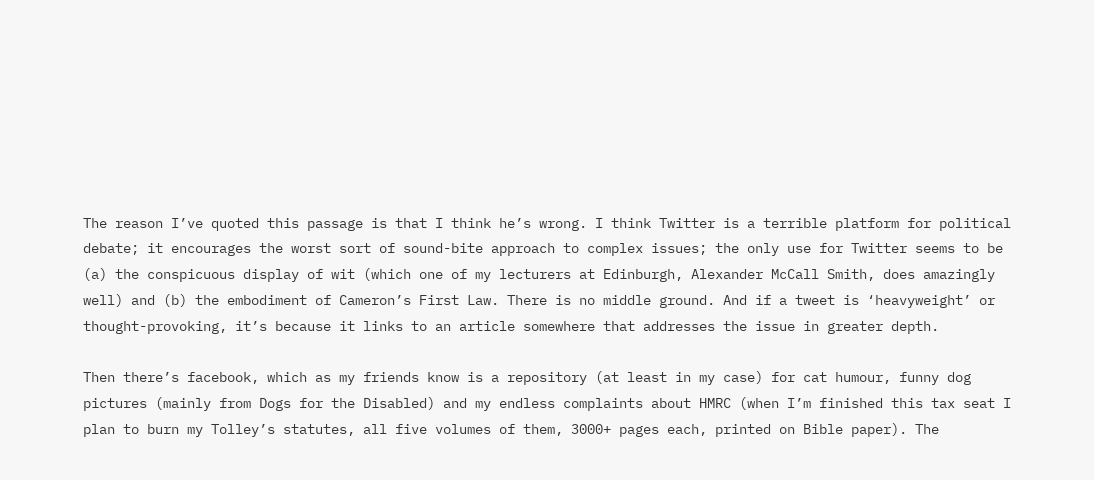The reason I’ve quoted this passage is that I think he’s wrong. I think Twitter is a terrible platform for political debate; it encourages the worst sort of sound-bite approach to complex issues; the only use for Twitter seems to be (a) the conspicuous display of wit (which one of my lecturers at Edinburgh, Alexander McCall Smith, does amazingly well) and (b) the embodiment of Cameron’s First Law. There is no middle ground. And if a tweet is ‘heavyweight’ or thought-provoking, it’s because it links to an article somewhere that addresses the issue in greater depth.

Then there’s facebook, which as my friends know is a repository (at least in my case) for cat humour, funny dog pictures (mainly from Dogs for the Disabled) and my endless complaints about HMRC (when I’m finished this tax seat I plan to burn my Tolley’s statutes, all five volumes of them, 3000+ pages each, printed on Bible paper). The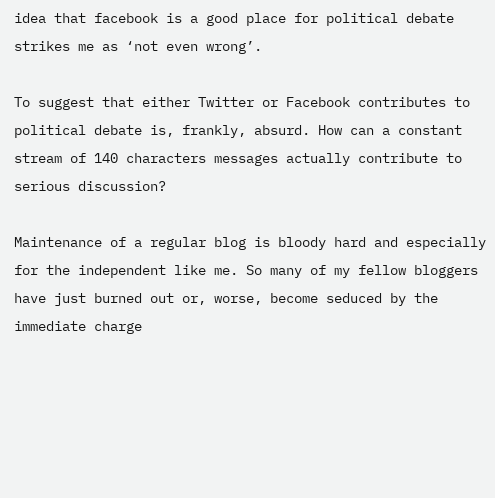idea that facebook is a good place for political debate strikes me as ‘not even wrong’.

To suggest that either Twitter or Facebook contributes to political debate is, frankly, absurd. How can a constant stream of 140 characters messages actually contribute to serious discussion?

Maintenance of a regular blog is bloody hard and especially for the independent like me. So many of my fellow bloggers have just burned out or, worse, become seduced by the immediate charge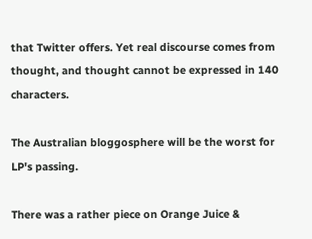that Twitter offers. Yet real discourse comes from thought, and thought cannot be expressed in 140 characters.

The Australian bloggosphere will be the worst for LP's passing.

There was a rather piece on Orange Juice &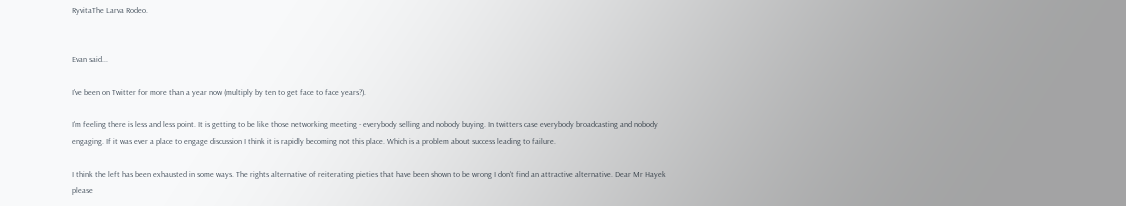RyvitaThe Larva Rodeo.


Evan said...

I've been on Twitter for more than a year now (multiply by ten to get face to face years?).

I'm feeling there is less and less point. It is getting to be like those networking meeting - everybody selling and nobody buying. In twitters case everybody broadcasting and nobody engaging. If it was ever a place to engage discussion I think it is rapidly becoming not this place. Which is a problem about success leading to failure.

I think the left has been exhausted in some ways. The rights alternative of reiterating pieties that have been shown to be wrong I don't find an attractive alternative. Dear Mr Hayek please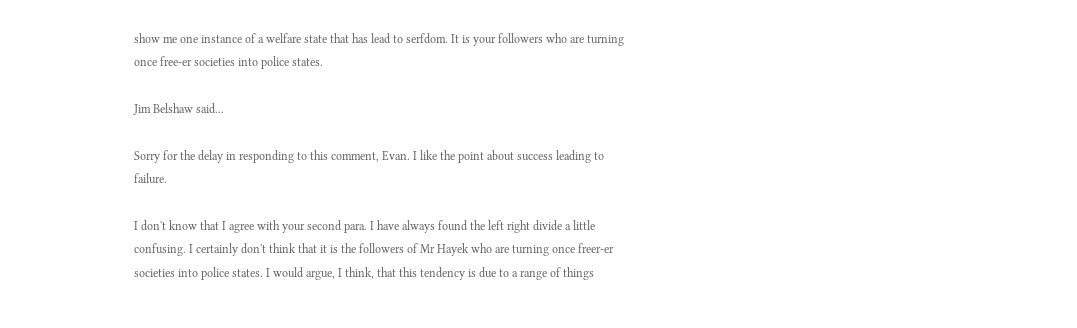show me one instance of a welfare state that has lead to serfdom. It is your followers who are turning once free-er societies into police states.

Jim Belshaw said...

Sorry for the delay in responding to this comment, Evan. I like the point about success leading to failure.

I don't know that I agree with your second para. I have always found the left right divide a little confusing. I certainly don't think that it is the followers of Mr Hayek who are turning once freer-er societies into police states. I would argue, I think, that this tendency is due to a range of things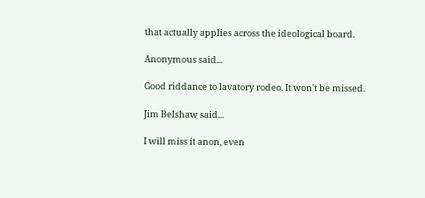that actually applies across the ideological board.

Anonymous said...

Good riddance to lavatory rodeo. It won't be missed.

Jim Belshaw said...

I will miss it anon, even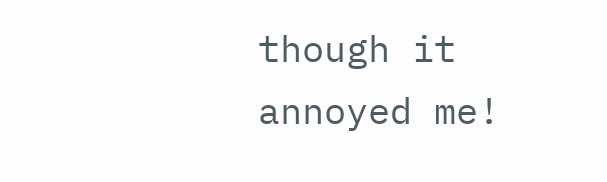though it annoyed me!